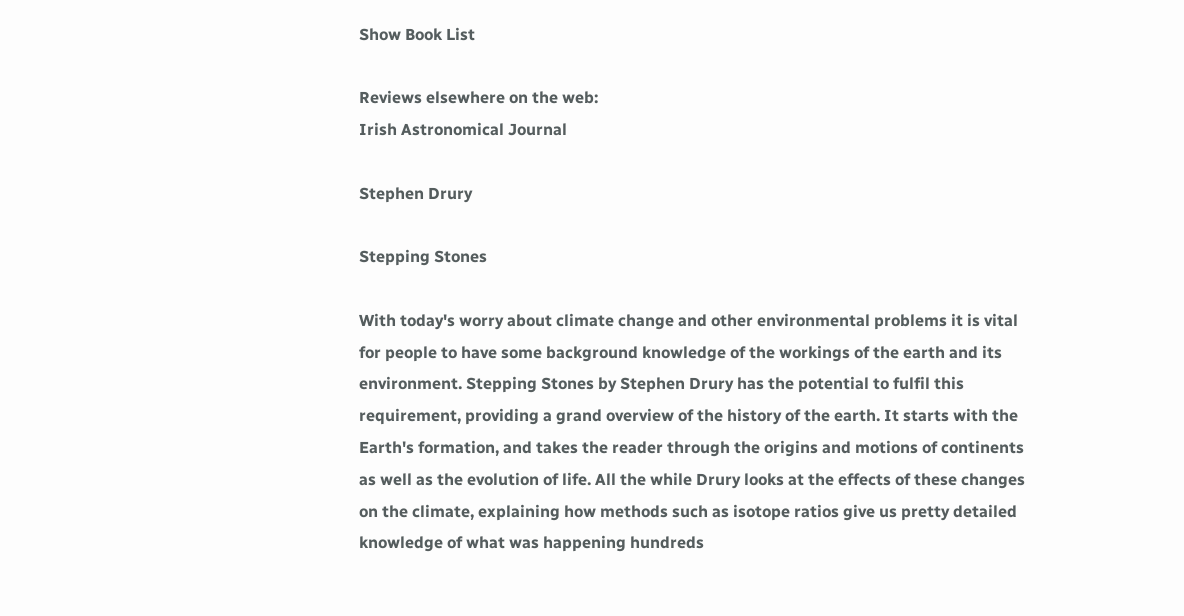Show Book List

Reviews elsewhere on the web:
Irish Astronomical Journal

Stephen Drury

Stepping Stones

With today's worry about climate change and other environmental problems it is vital for people to have some background knowledge of the workings of the earth and its environment. Stepping Stones by Stephen Drury has the potential to fulfil this requirement, providing a grand overview of the history of the earth. It starts with the Earth's formation, and takes the reader through the origins and motions of continents as well as the evolution of life. All the while Drury looks at the effects of these changes on the climate, explaining how methods such as isotope ratios give us pretty detailed knowledge of what was happening hundreds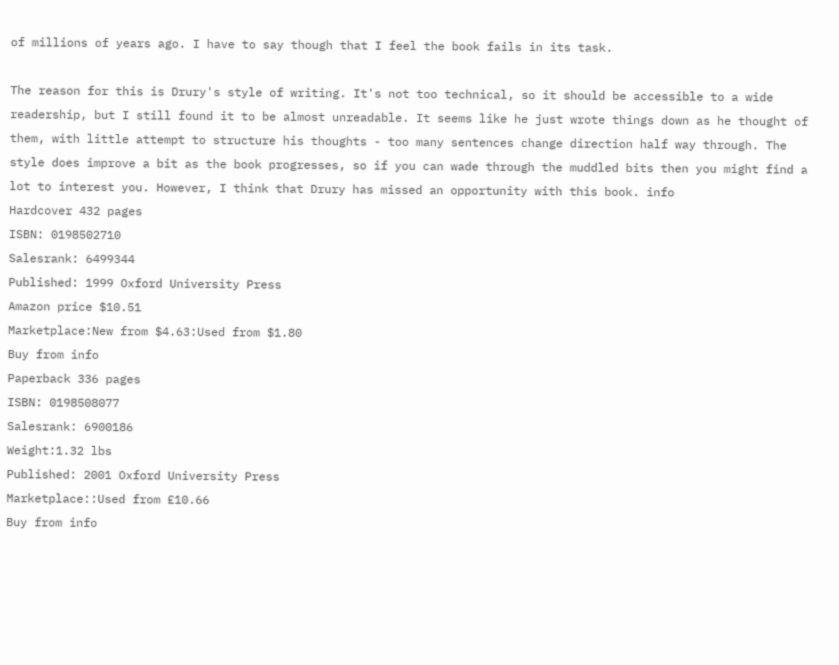of millions of years ago. I have to say though that I feel the book fails in its task.

The reason for this is Drury's style of writing. It's not too technical, so it should be accessible to a wide readership, but I still found it to be almost unreadable. It seems like he just wrote things down as he thought of them, with little attempt to structure his thoughts - too many sentences change direction half way through. The style does improve a bit as the book progresses, so if you can wade through the muddled bits then you might find a lot to interest you. However, I think that Drury has missed an opportunity with this book. info
Hardcover 432 pages
ISBN: 0198502710
Salesrank: 6499344
Published: 1999 Oxford University Press
Amazon price $10.51
Marketplace:New from $4.63:Used from $1.80
Buy from info
Paperback 336 pages
ISBN: 0198508077
Salesrank: 6900186
Weight:1.32 lbs
Published: 2001 Oxford University Press
Marketplace::Used from £10.66
Buy from info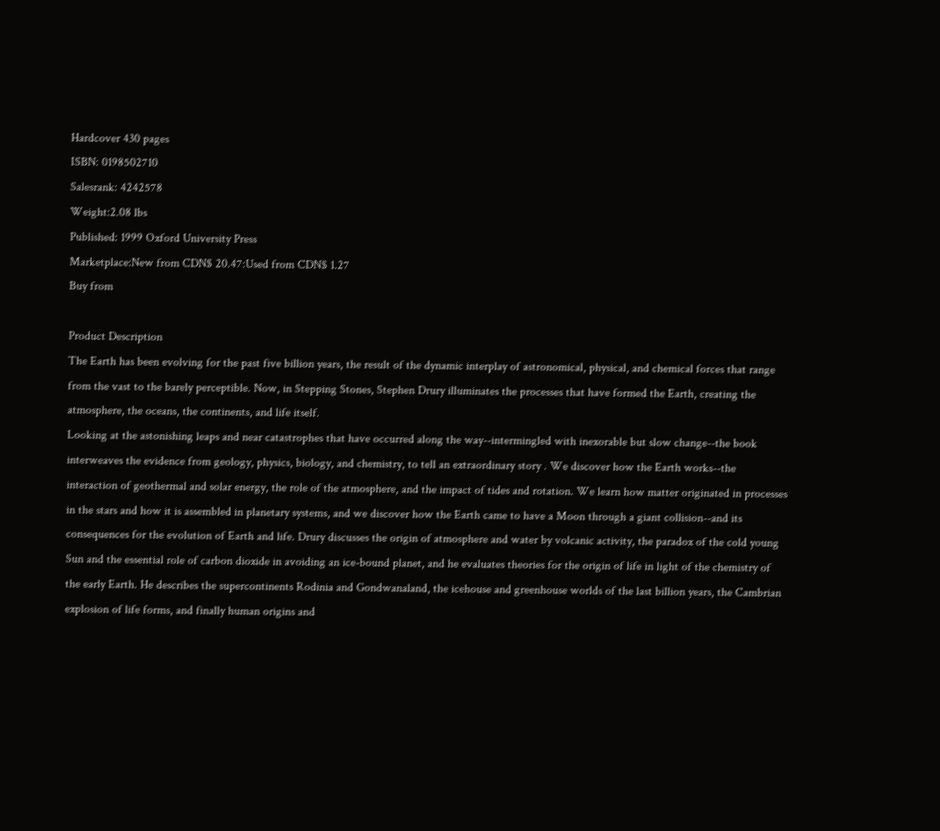Hardcover 430 pages
ISBN: 0198502710
Salesrank: 4242578
Weight:2.08 lbs
Published: 1999 Oxford University Press
Marketplace:New from CDN$ 20.47:Used from CDN$ 1.27
Buy from

Product Description
The Earth has been evolving for the past five billion years, the result of the dynamic interplay of astronomical, physical, and chemical forces that range from the vast to the barely perceptible. Now, in Stepping Stones, Stephen Drury illuminates the processes that have formed the Earth, creating the atmosphere, the oceans, the continents, and life itself.
Looking at the astonishing leaps and near catastrophes that have occurred along the way--intermingled with inexorable but slow change--the book interweaves the evidence from geology, physics, biology, and chemistry, to tell an extraordinary story . We discover how the Earth works--the interaction of geothermal and solar energy, the role of the atmosphere, and the impact of tides and rotation. We learn how matter originated in processes in the stars and how it is assembled in planetary systems, and we discover how the Earth came to have a Moon through a giant collision--and its consequences for the evolution of Earth and life. Drury discusses the origin of atmosphere and water by volcanic activity, the paradox of the cold young Sun and the essential role of carbon dioxide in avoiding an ice-bound planet, and he evaluates theories for the origin of life in light of the chemistry of the early Earth. He describes the supercontinents Rodinia and Gondwanaland, the icehouse and greenhouse worlds of the last billion years, the Cambrian explosion of life forms, and finally human origins and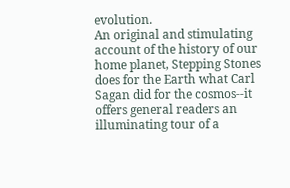evolution.
An original and stimulating account of the history of our home planet, Stepping Stones does for the Earth what Carl Sagan did for the cosmos--it offers general readers an illuminating tour of a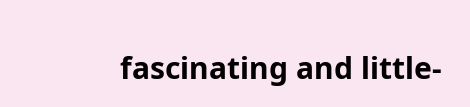fascinating and little-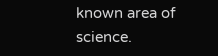known area of science.